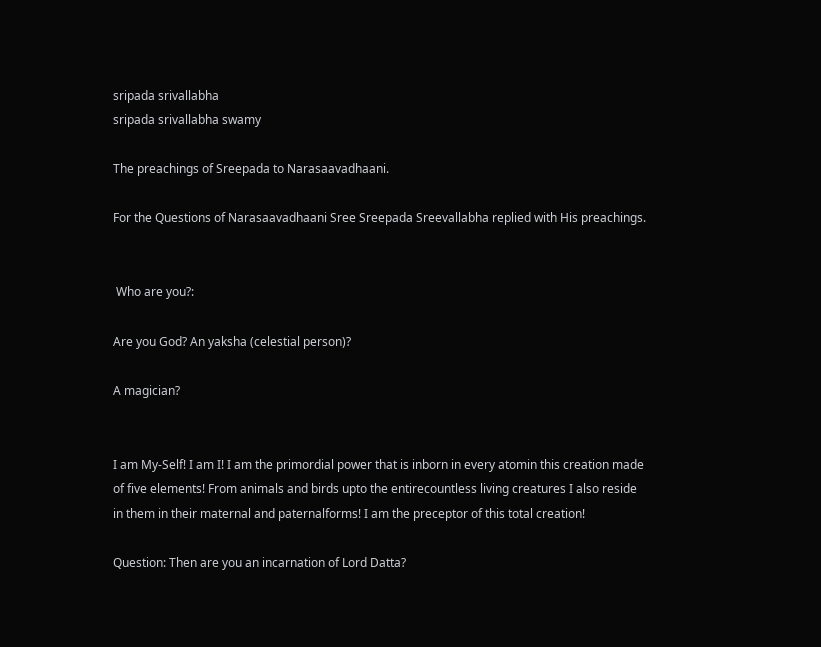sripada srivallabha
sripada srivallabha swamy

The preachings of Sreepada to Narasaavadhaani.

For the Questions of Narasaavadhaani Sree Sreepada Sreevallabha replied with His preachings.


 Who are you?:

Are you God? An yaksha (celestial person)?

A magician?


I am My-Self! I am I! I am the primordial power that is inborn in every atomin this creation made of five elements! From animals and birds upto the entirecountless living creatures I also reside in them in their maternal and paternalforms! I am the preceptor of this total creation!

Question: Then are you an incarnation of Lord Datta?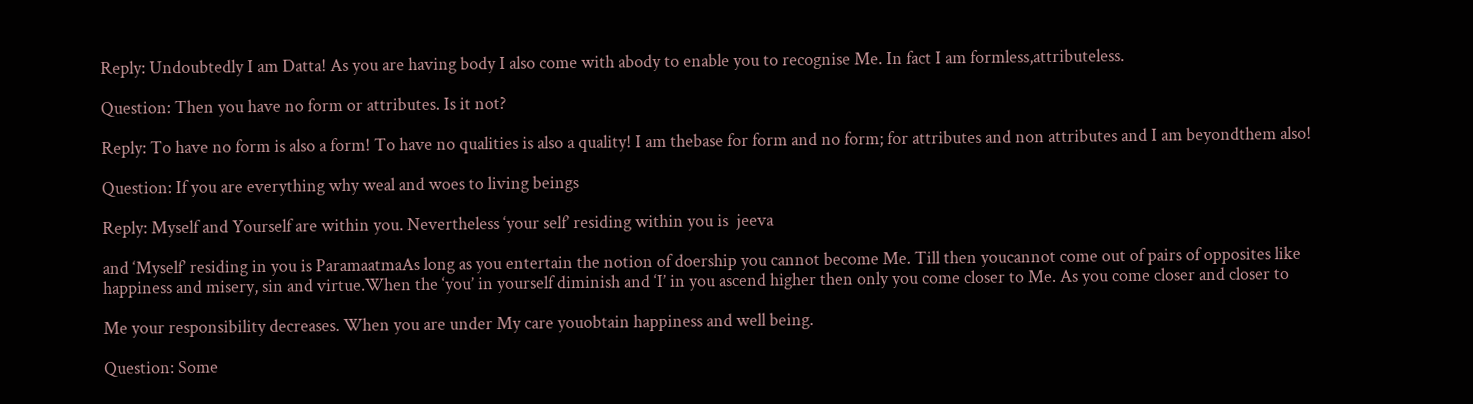Reply: Undoubtedly I am Datta! As you are having body I also come with abody to enable you to recognise Me. In fact I am formless,attributeless.

Question: Then you have no form or attributes. Is it not?

Reply: To have no form is also a form! To have no qualities is also a quality! I am thebase for form and no form; for attributes and non attributes and I am beyondthem also!

Question: If you are everything why weal and woes to living beings

Reply: Myself and Yourself are within you. Nevertheless ‘your self’ residing within you is  jeeva

and ‘Myself’ residing in you is ParamaatmaAs long as you entertain the notion of doership you cannot become Me. Till then youcannot come out of pairs of opposites like happiness and misery, sin and virtue.When the ‘you’ in yourself diminish and ‘I’ in you ascend higher then only you come closer to Me. As you come closer and closer to

Me your responsibility decreases. When you are under My care youobtain happiness and well being.

Question: Some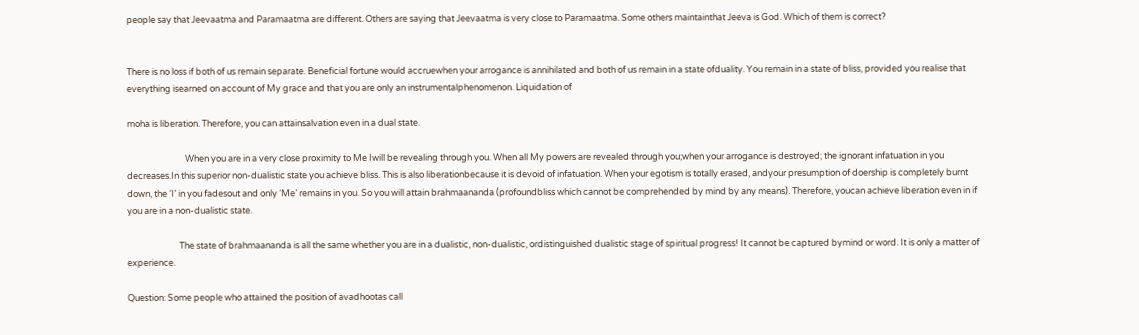people say that Jeevaatma and Paramaatma are different. Others are saying that Jeevaatma is very close to Paramaatma. Some others maintainthat Jeeva is God. Which of them is correct?


There is no loss if both of us remain separate. Beneficial fortune would accruewhen your arrogance is annihilated and both of us remain in a state ofduality. You remain in a state of bliss, provided you realise that everything isearned on account of My grace and that you are only an instrumentalphenomenon. Liquidation of

moha is liberation. Therefore, you can attainsalvation even in a dual state.

                             When you are in a very close proximity to Me Iwill be revealing through you. When all My powers are revealed through you;when your arrogance is destroyed; the ignorant infatuation in you decreases.In this superior non-dualistic state you achieve bliss. This is also liberationbecause it is devoid of infatuation. When your egotism is totally erased, andyour presumption of doership is completely burnt down, the ‘I’ in you fadesout and only ‘Me’ remains in you. So you will attain brahmaananda (profoundbliss which cannot be comprehended by mind by any means). Therefore, youcan achieve liberation even in if you are in a non-dualistic state.

                          The state of brahmaananda is all the same whether you are in a dualistic, non-dualistic, ordistinguished dualistic stage of spiritual progress! It cannot be captured bymind or word. It is only a matter of experience.

Question: Some people who attained the position of avadhootas call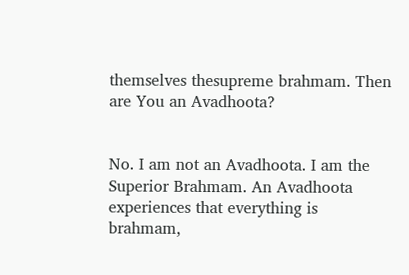themselves thesupreme brahmam. Then are You an Avadhoota?


No. I am not an Avadhoota. I am the Superior Brahmam. An Avadhoota experiences that everything is brahmam,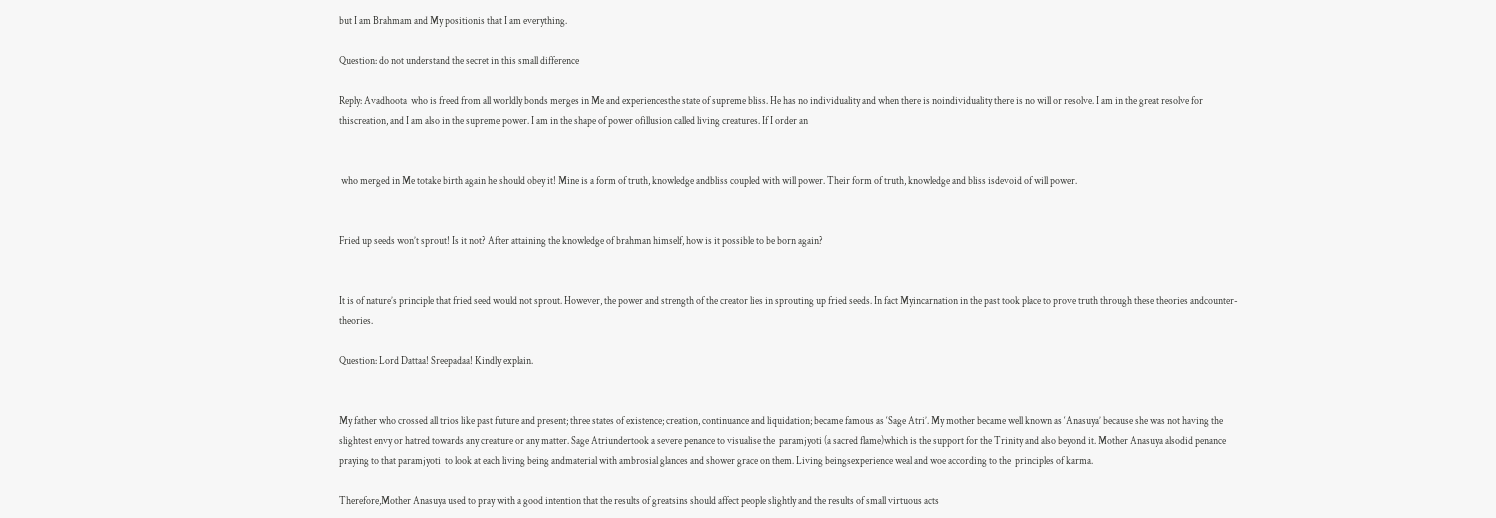but I am Brahmam and My positionis that I am everything.

Question: do not understand the secret in this small difference

Reply: Avadhoota  who is freed from all worldly bonds merges in Me and experiencesthe state of supreme bliss. He has no individuality and when there is noindividuality there is no will or resolve. I am in the great resolve for thiscreation, and I am also in the supreme power. I am in the shape of power ofillusion called living creatures. If I order an


 who merged in Me totake birth again he should obey it! Mine is a form of truth, knowledge andbliss coupled with will power. Their form of truth, knowledge and bliss isdevoid of will power.


Fried up seeds won’t sprout! Is it not? After attaining the knowledge of brahman himself, how is it possible to be born again?


It is of nature’s principle that fried seed would not sprout. However, the power and strength of the creator lies in sprouting up fried seeds. In fact Myincarnation in the past took place to prove truth through these theories andcounter-theories.

Question: Lord Dattaa! Sreepadaa! Kindly explain.


My father who crossed all trios like past future and present; three states of existence; creation, continuance and liquidation; became famous as ‘Sage Atri’. My mother became well known as ‘Anasuya’ because she was not having the slightest envy or hatred towards any creature or any matter. Sage Atriundertook a severe penance to visualise the  paramjyoti (a sacred flame)which is the support for the Trinity and also beyond it. Mother Anasuya alsodid penance praying to that paramjyoti  to look at each living being andmaterial with ambrosial glances and shower grace on them. Living beingsexperience weal and woe according to the  principles of karma.

Therefore,Mother Anasuya used to pray with a good intention that the results of greatsins should affect people slightly and the results of small virtuous acts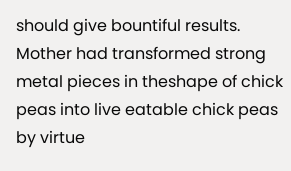should give bountiful results. Mother had transformed strong metal pieces in theshape of chick peas into live eatable chick peas by virtue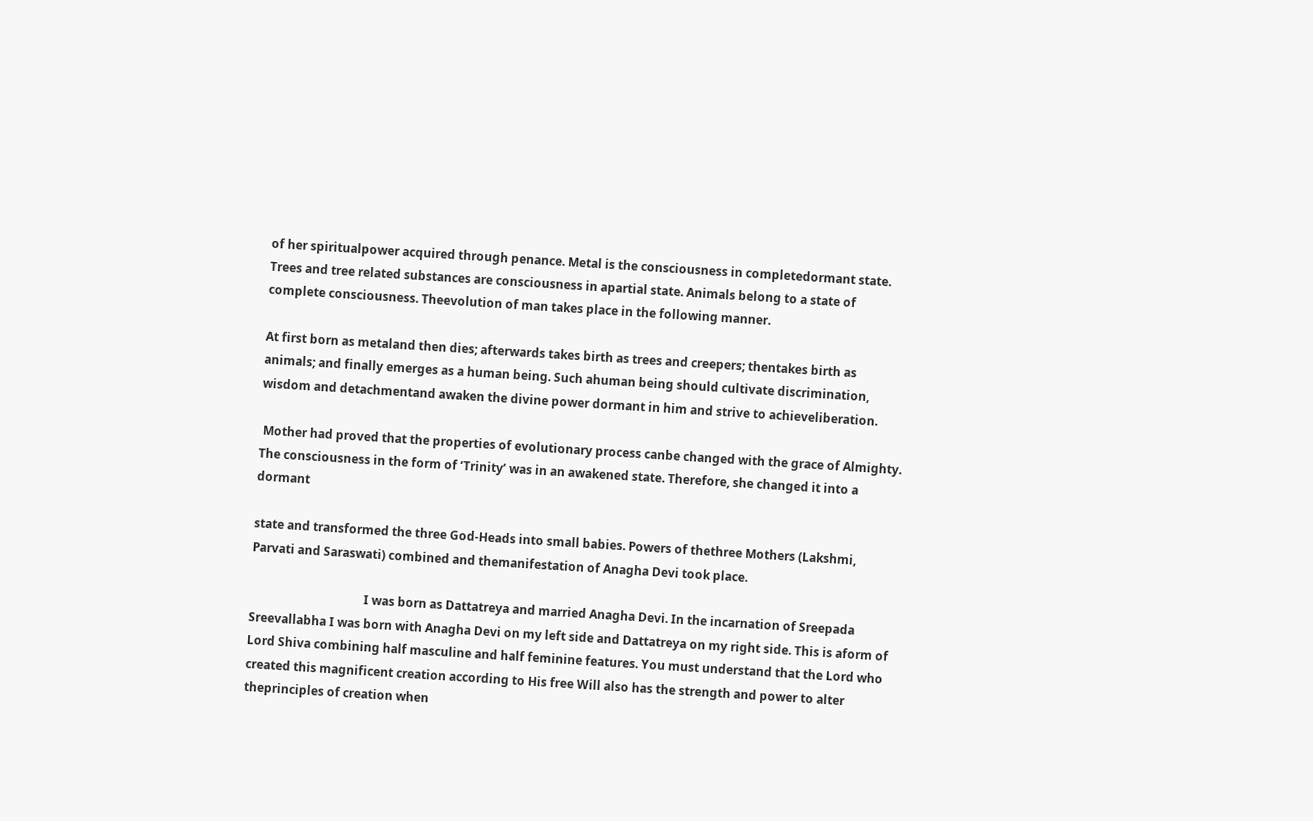of her spiritualpower acquired through penance. Metal is the consciousness in completedormant state. Trees and tree related substances are consciousness in apartial state. Animals belong to a state of complete consciousness. Theevolution of man takes place in the following manner.

At first born as metaland then dies; afterwards takes birth as trees and creepers; thentakes birth as animals; and finally emerges as a human being. Such ahuman being should cultivate discrimination, wisdom and detachmentand awaken the divine power dormant in him and strive to achieveliberation.

 Mother had proved that the properties of evolutionary process canbe changed with the grace of Almighty. The consciousness in the form of ‘Trinity’ was in an awakened state. Therefore, she changed it into a dormant

state and transformed the three God-Heads into small babies. Powers of thethree Mothers (Lakshmi, Parvati and Saraswati) combined and themanifestation of Anagha Devi took place.

                                      I was born as Dattatreya and married Anagha Devi. In the incarnation of Sreepada Sreevallabha I was born with Anagha Devi on my left side and Dattatreya on my right side. This is aform of Lord Shiva combining half masculine and half feminine features. You must understand that the Lord who created this magnificent creation according to His free Will also has the strength and power to alter theprinciples of creation when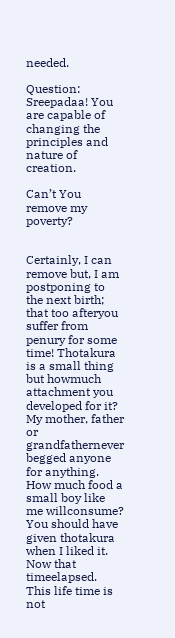needed.

Question: Sreepadaa! You are capable of changing the principles and nature of creation.

Can’t You remove my poverty?


Certainly, I can remove but, I am postponing to the next birth; that too afteryou suffer from penury for some time! Thotakura is a small thing but howmuch attachment you developed for it? My mother, father or grandfathernever begged anyone for anything. How much food a small boy like me willconsume? You should have given thotakura when I liked it. Now that timeelapsed. This life time is not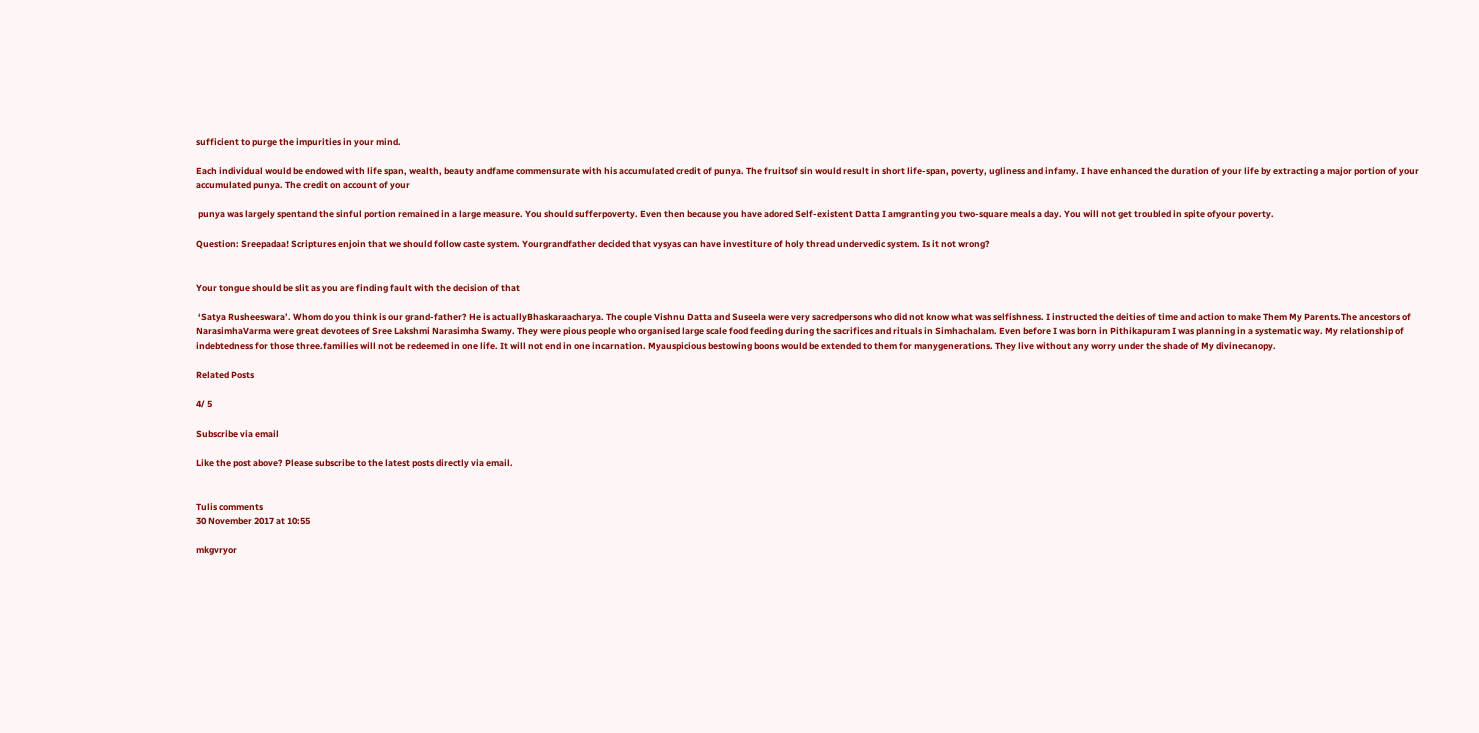sufficient to purge the impurities in your mind.

Each individual would be endowed with life span, wealth, beauty andfame commensurate with his accumulated credit of punya. The fruitsof sin would result in short life-span, poverty, ugliness and infamy. I have enhanced the duration of your life by extracting a major portion of your  accumulated punya. The credit on account of your

 punya was largely spentand the sinful portion remained in a large measure. You should sufferpoverty. Even then because you have adored Self-existent Datta I amgranting you two-square meals a day. You will not get troubled in spite ofyour poverty.

Question: Sreepadaa! Scriptures enjoin that we should follow caste system. Yourgrandfather decided that vysyas can have investiture of holy thread undervedic system. Is it not wrong?


Your tongue should be slit as you are finding fault with the decision of that

 ‘Satya Rusheeswara’. Whom do you think is our grand-father? He is actuallyBhaskaraacharya. The couple Vishnu Datta and Suseela were very sacredpersons who did not know what was selfishness. I instructed the deities of time and action to make Them My Parents.The ancestors of NarasimhaVarma were great devotees of Sree Lakshmi Narasimha Swamy. They were pious people who organised large scale food feeding during the sacrifices and rituals in Simhachalam. Even before I was born in Pithikapuram I was planning in a systematic way. My relationship of indebtedness for those three.families will not be redeemed in one life. It will not end in one incarnation. Myauspicious bestowing boons would be extended to them for manygenerations. They live without any worry under the shade of My divinecanopy.

Related Posts

4/ 5

Subscribe via email

Like the post above? Please subscribe to the latest posts directly via email.


Tulis comments
30 November 2017 at 10:55

mkgvryor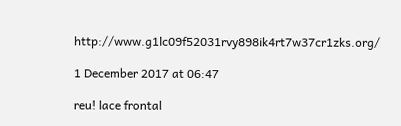http://www.g1lc09f52031rvy898ik4rt7w37cr1zks.org/

1 December 2017 at 06:47

reu! lace frontal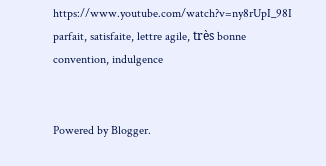https://www.youtube.com/watch?v=ny8rUpI_98I parfait, satisfaite, lettre agile, très bonne convention, indulgence


Powered by Blogger.